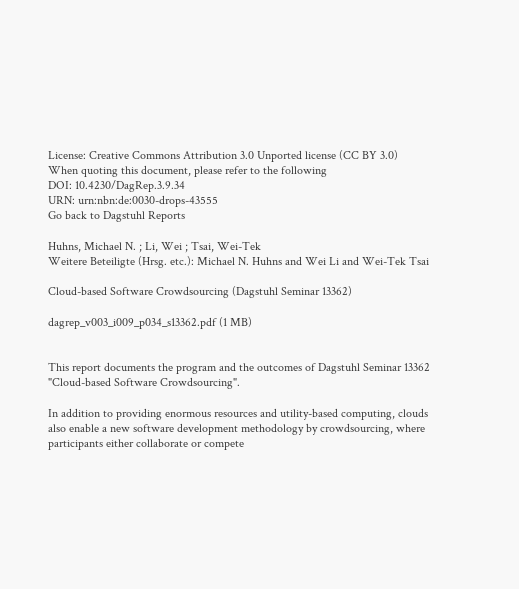License: Creative Commons Attribution 3.0 Unported license (CC BY 3.0)
When quoting this document, please refer to the following
DOI: 10.4230/DagRep.3.9.34
URN: urn:nbn:de:0030-drops-43555
Go back to Dagstuhl Reports

Huhns, Michael N. ; Li, Wei ; Tsai, Wei-Tek
Weitere Beteiligte (Hrsg. etc.): Michael N. Huhns and Wei Li and Wei-Tek Tsai

Cloud-based Software Crowdsourcing (Dagstuhl Seminar 13362)

dagrep_v003_i009_p034_s13362.pdf (1 MB)


This report documents the program and the outcomes of Dagstuhl Seminar 13362 "Cloud-based Software Crowdsourcing".

In addition to providing enormous resources and utility-based computing, clouds also enable a new software development methodology by crowdsourcing, where participants either collaborate or compete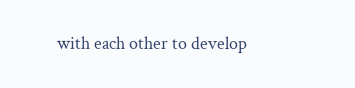with each other to develop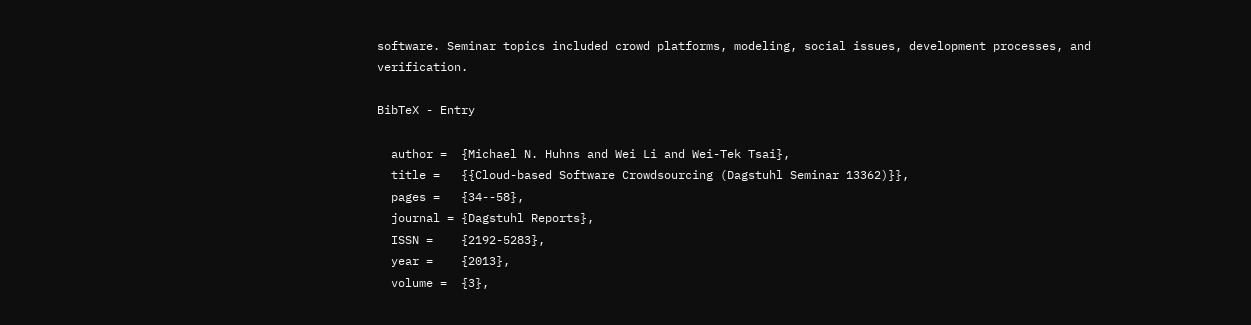software. Seminar topics included crowd platforms, modeling, social issues, development processes, and verification.

BibTeX - Entry

  author =  {Michael N. Huhns and Wei Li and Wei-Tek Tsai},
  title =   {{Cloud-based Software Crowdsourcing (Dagstuhl Seminar 13362)}},
  pages =   {34--58},
  journal = {Dagstuhl Reports},
  ISSN =    {2192-5283},
  year =    {2013},
  volume =  {3},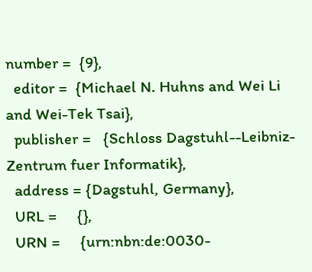number =  {9},
  editor =  {Michael N. Huhns and Wei Li and Wei-Tek Tsai},
  publisher =   {Schloss Dagstuhl--Leibniz-Zentrum fuer Informatik},
  address = {Dagstuhl, Germany},
  URL =     {},
  URN =     {urn:nbn:de:0030-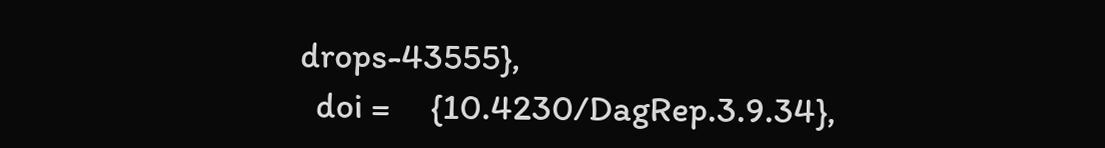drops-43555},
  doi =     {10.4230/DagRep.3.9.34},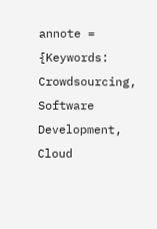annote =  {Keywords: Crowdsourcing, Software Development, Cloud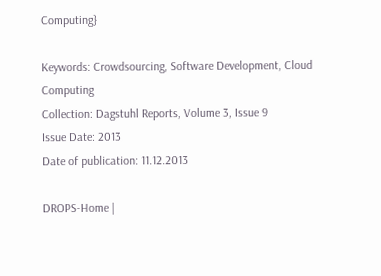Computing}

Keywords: Crowdsourcing, Software Development, Cloud Computing
Collection: Dagstuhl Reports, Volume 3, Issue 9
Issue Date: 2013
Date of publication: 11.12.2013

DROPS-Home |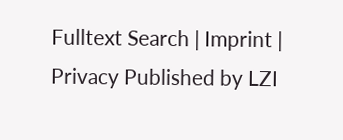Fulltext Search | Imprint | Privacy Published by LZI